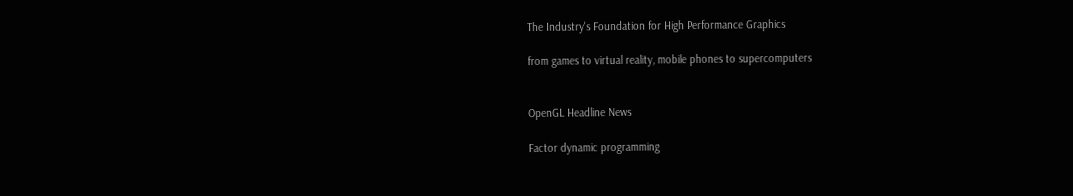The Industry's Foundation for High Performance Graphics

from games to virtual reality, mobile phones to supercomputers


OpenGL Headline News

Factor dynamic programming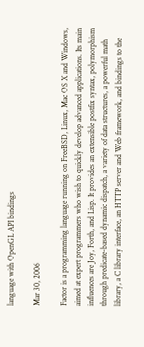language with OpenGL API bindings

Mar 30, 2006

Factor is a programming language running on FreeBSD, Linux, Mac OS X and Windows, aimed at expert programmers who wish to quickly develop advanced applications. Its main influences are Joy, Forth, and Lisp. It provides an extensible postfix syntax, polymorphism through predicate-based dynamic dispatch, a variety of data structures, a powerful math library, a C library interface, an HTTP server and Web framework, and bindings to the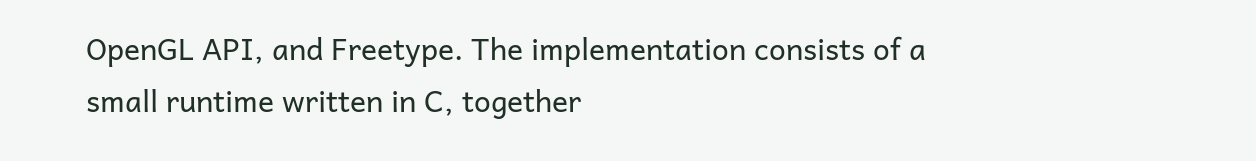OpenGL API, and Freetype. The implementation consists of a small runtime written in C, together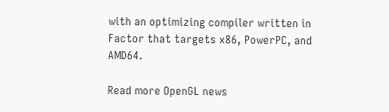with an optimizing compiler written in Factor that targets x86, PowerPC, and AMD64.

Read more OpenGL news